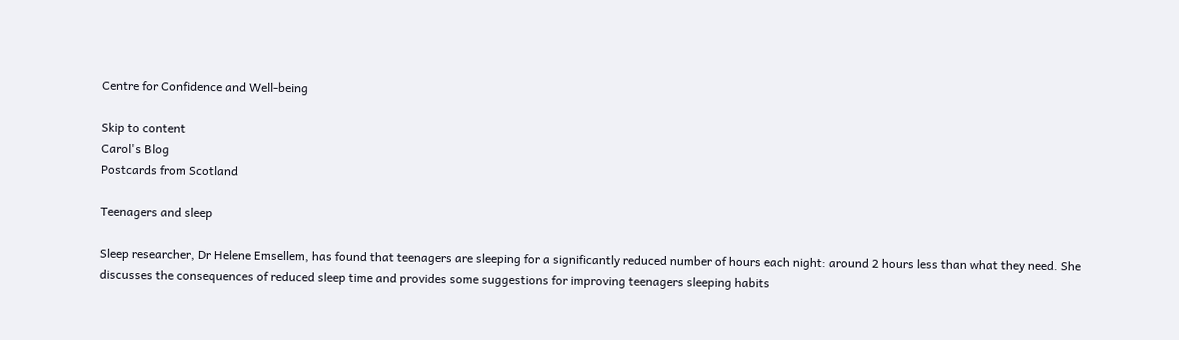Centre for Confidence and Well-being

Skip to content
Carol's Blog
Postcards from Scotland

Teenagers and sleep

Sleep researcher, Dr Helene Emsellem, has found that teenagers are sleeping for a significantly reduced number of hours each night: around 2 hours less than what they need. She discusses the consequences of reduced sleep time and provides some suggestions for improving teenagers sleeping habits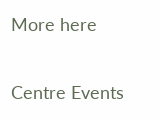More here

Centre Events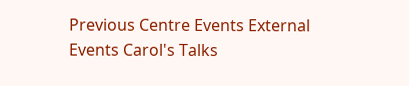Previous Centre Events External Events Carol's Talks